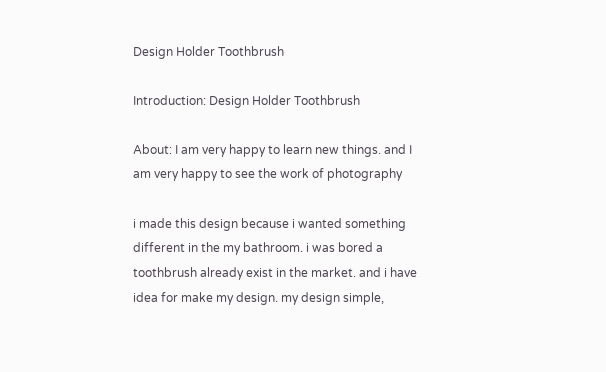Design Holder Toothbrush

Introduction: Design Holder Toothbrush

About: I am very happy to learn new things. and I am very happy to see the work of photography

i made this design because i wanted something different in the my bathroom. i was bored a toothbrush already exist in the market. and i have idea for make my design. my design simple,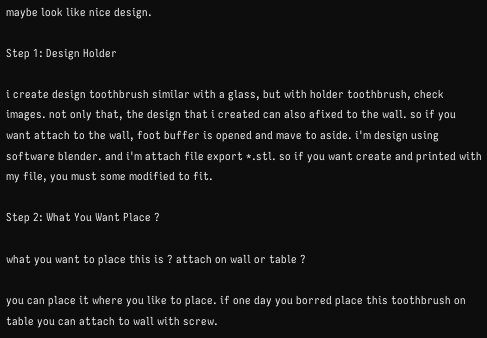maybe look like nice design.

Step 1: Design Holder

i create design toothbrush similar with a glass, but with holder toothbrush, check images. not only that, the design that i created can also afixed to the wall. so if you want attach to the wall, foot buffer is opened and mave to aside. i'm design using software blender. and i'm attach file export *.stl. so if you want create and printed with my file, you must some modified to fit.

Step 2: What You Want Place ?

what you want to place this is ? attach on wall or table ?

you can place it where you like to place. if one day you borred place this toothbrush on table you can attach to wall with screw.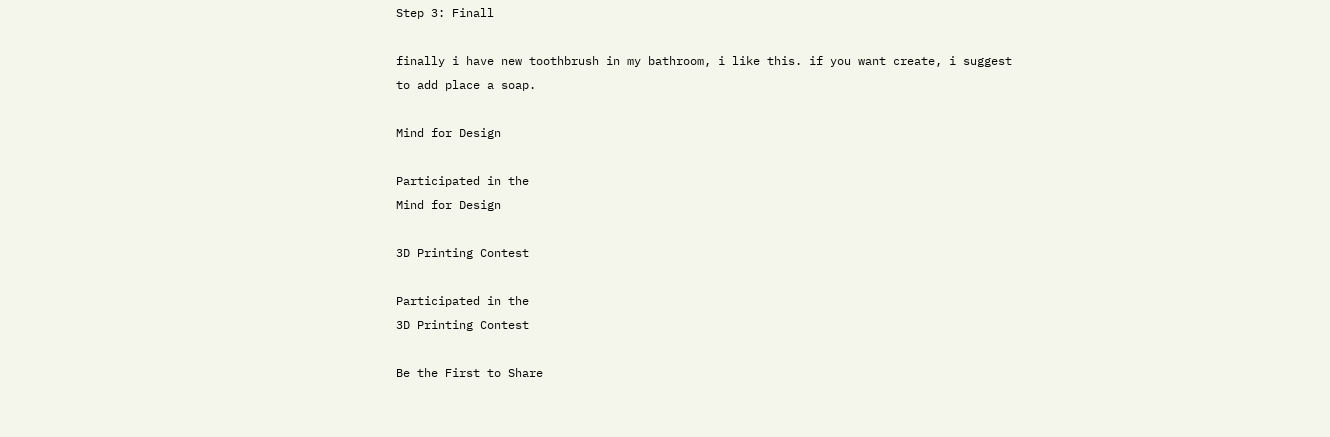Step 3: Finall

finally i have new toothbrush in my bathroom, i like this. if you want create, i suggest to add place a soap.

Mind for Design

Participated in the
Mind for Design

3D Printing Contest

Participated in the
3D Printing Contest

Be the First to Share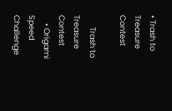• Trash to Treasure Contest

      Trash to Treasure Contest
    • Origami Speed Challenge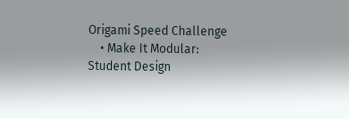Origami Speed Challenge
    • Make It Modular: Student Design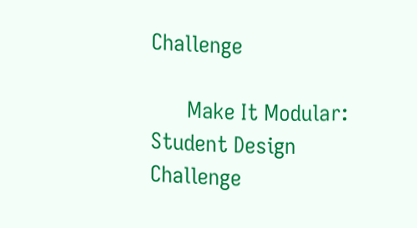Challenge

      Make It Modular: Student Design Challenge